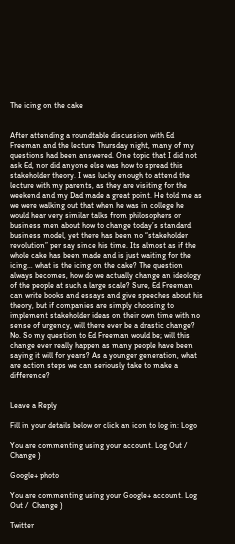The icing on the cake


After attending a roundtable discussion with Ed Freeman and the lecture Thursday night, many of my questions had been answered. One topic that I did not ask Ed, nor did anyone else was how to spread this stakeholder theory. I was lucky enough to attend the lecture with my parents, as they are visiting for the weekend and my Dad made a great point. He told me as we were walking out that when he was in college he would hear very similar talks from philosophers or business men about how to change today’s standard business model, yet there has been no “stakeholder revolution” per say since his time. Its almost as if the whole cake has been made and is just waiting for the icing… what is the icing on the cake? The question always becomes, how do we actually change an ideology of the people at such a large scale? Sure, Ed Freeman can write books and essays and give speeches about his theory, but if companies are simply choosing to implement stakeholder ideas on their own time with no sense of urgency, will there ever be a drastic change? No. So my question to Ed Freeman would be; will this change ever really happen as many people have been saying it will for years? As a younger generation, what are action steps we can seriously take to make a difference?


Leave a Reply

Fill in your details below or click an icon to log in: Logo

You are commenting using your account. Log Out /  Change )

Google+ photo

You are commenting using your Google+ account. Log Out /  Change )

Twitter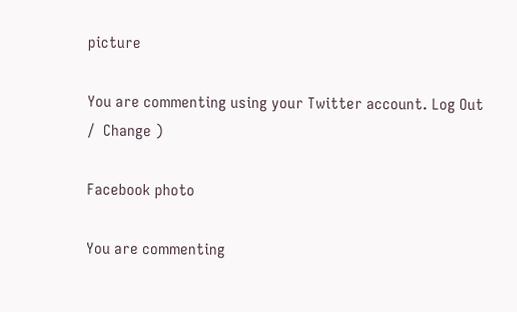picture

You are commenting using your Twitter account. Log Out /  Change )

Facebook photo

You are commenting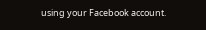using your Facebook account.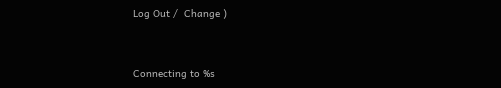Log Out /  Change )


Connecting to %s